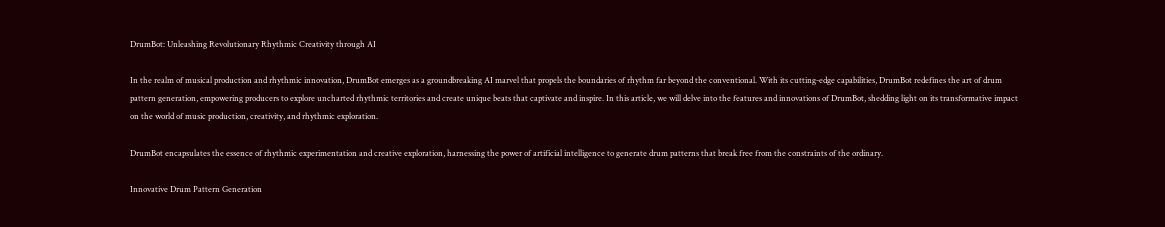DrumBot: Unleashing Revolutionary Rhythmic Creativity through AI

In the realm of musical production and rhythmic innovation, DrumBot emerges as a groundbreaking AI marvel that propels the boundaries of rhythm far beyond the conventional. With its cutting-edge capabilities, DrumBot redefines the art of drum pattern generation, empowering producers to explore uncharted rhythmic territories and create unique beats that captivate and inspire. In this article, we will delve into the features and innovations of DrumBot, shedding light on its transformative impact on the world of music production, creativity, and rhythmic exploration.

DrumBot encapsulates the essence of rhythmic experimentation and creative exploration, harnessing the power of artificial intelligence to generate drum patterns that break free from the constraints of the ordinary.

Innovative Drum Pattern Generation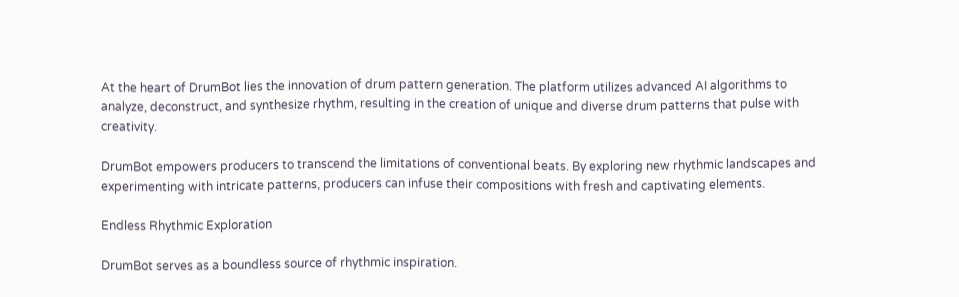At the heart of DrumBot lies the innovation of drum pattern generation. The platform utilizes advanced AI algorithms to analyze, deconstruct, and synthesize rhythm, resulting in the creation of unique and diverse drum patterns that pulse with creativity.

DrumBot empowers producers to transcend the limitations of conventional beats. By exploring new rhythmic landscapes and experimenting with intricate patterns, producers can infuse their compositions with fresh and captivating elements.

Endless Rhythmic Exploration

DrumBot serves as a boundless source of rhythmic inspiration.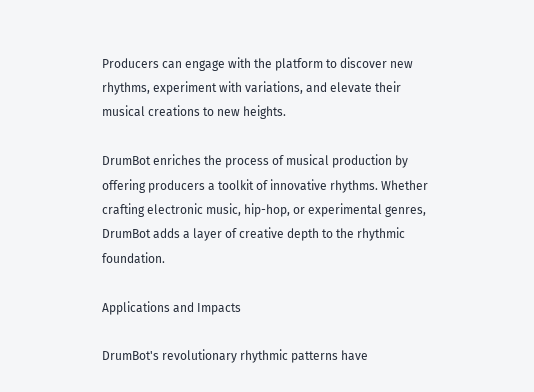Producers can engage with the platform to discover new rhythms, experiment with variations, and elevate their musical creations to new heights.

DrumBot enriches the process of musical production by offering producers a toolkit of innovative rhythms. Whether crafting electronic music, hip-hop, or experimental genres, DrumBot adds a layer of creative depth to the rhythmic foundation.

Applications and Impacts

DrumBot's revolutionary rhythmic patterns have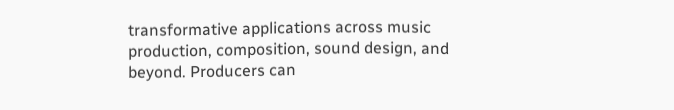transformative applications across music production, composition, sound design, and beyond. Producers can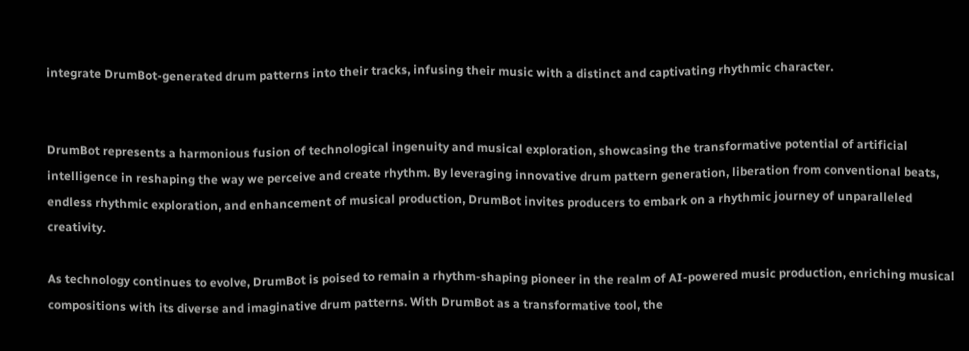integrate DrumBot-generated drum patterns into their tracks, infusing their music with a distinct and captivating rhythmic character.


DrumBot represents a harmonious fusion of technological ingenuity and musical exploration, showcasing the transformative potential of artificial intelligence in reshaping the way we perceive and create rhythm. By leveraging innovative drum pattern generation, liberation from conventional beats, endless rhythmic exploration, and enhancement of musical production, DrumBot invites producers to embark on a rhythmic journey of unparalleled creativity.

As technology continues to evolve, DrumBot is poised to remain a rhythm-shaping pioneer in the realm of AI-powered music production, enriching musical compositions with its diverse and imaginative drum patterns. With DrumBot as a transformative tool, the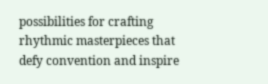possibilities for crafting rhythmic masterpieces that defy convention and inspire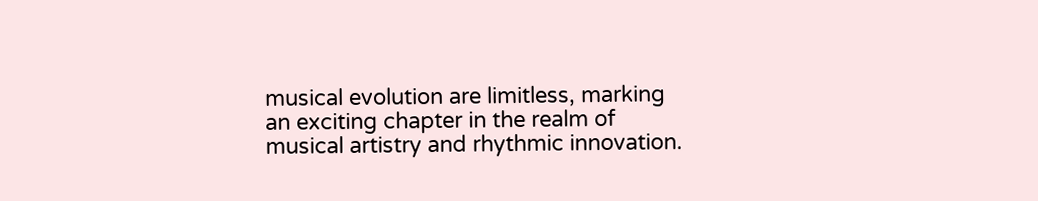musical evolution are limitless, marking an exciting chapter in the realm of musical artistry and rhythmic innovation.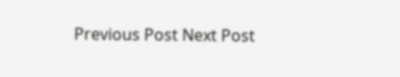Previous Post Next Post